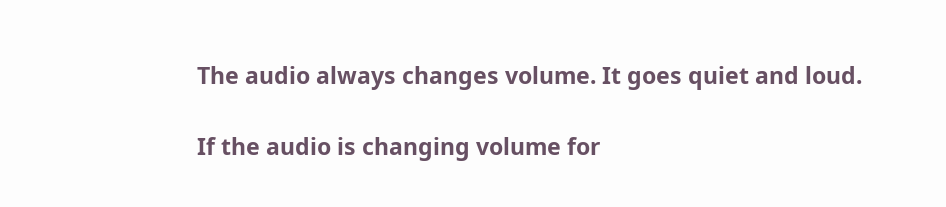The audio always changes volume. It goes quiet and loud.

If the audio is changing volume for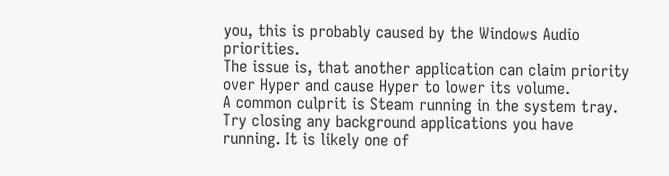you, this is probably caused by the Windows Audio priorities.
The issue is, that another application can claim priority over Hyper and cause Hyper to lower its volume.
A common culprit is Steam running in the system tray. Try closing any background applications you have running. It is likely one of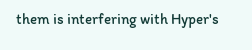them is interfering with Hyper's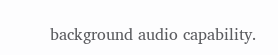background audio capability.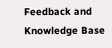Feedback and Knowledge Base